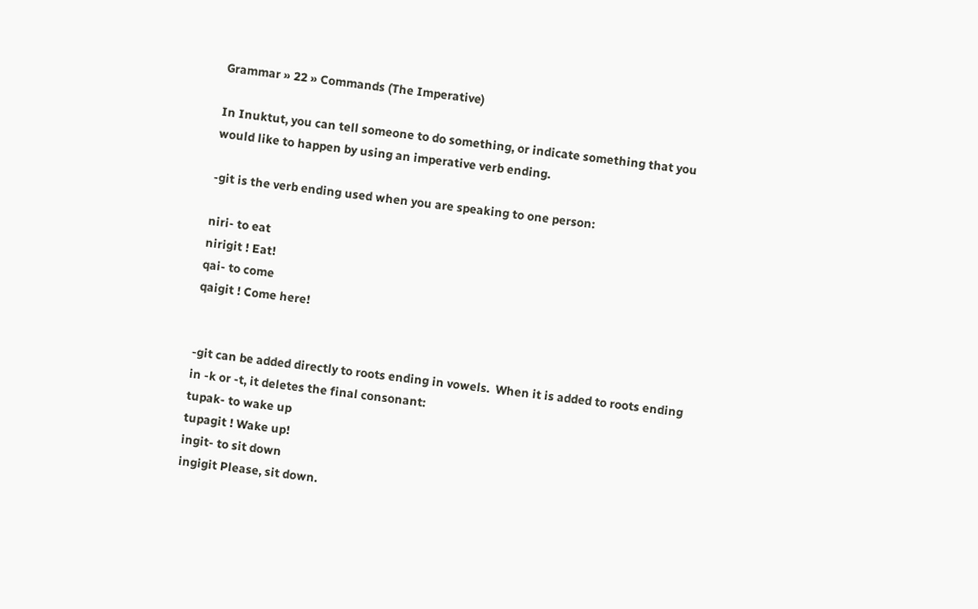Grammar » 22 » Commands (The Imperative)

In Inuktut, you can tell someone to do something, or indicate something that you would like to happen by using an imperative verb ending.

-git is the verb ending used when you are speaking to one person:

niri- to eat
nirigit ! Eat!
qai- to come
qaigit ! Come here!


-git can be added directly to roots ending in vowels.  When it is added to roots ending in -k or -t, it deletes the final consonant:
tupak- to wake up
tupagit ! Wake up!
ingit- to sit down
ingigit Please, sit down.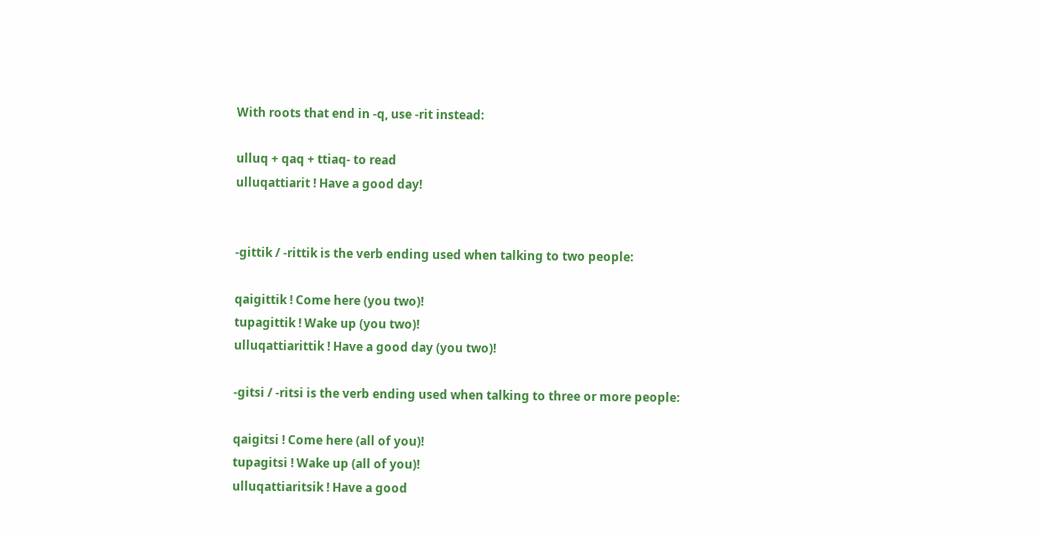With roots that end in -q, use -rit instead:

ulluq + qaq + ttiaq- to read
ulluqattiarit ! Have a good day!


-gittik / -rittik is the verb ending used when talking to two people:

qaigittik ! Come here (you two)!
tupagittik ! Wake up (you two)!
ulluqattiarittik ! Have a good day (you two)!

-gitsi / -ritsi is the verb ending used when talking to three or more people:

qaigitsi ! Come here (all of you)!
tupagitsi ! Wake up (all of you)!
ulluqattiaritsik ! Have a good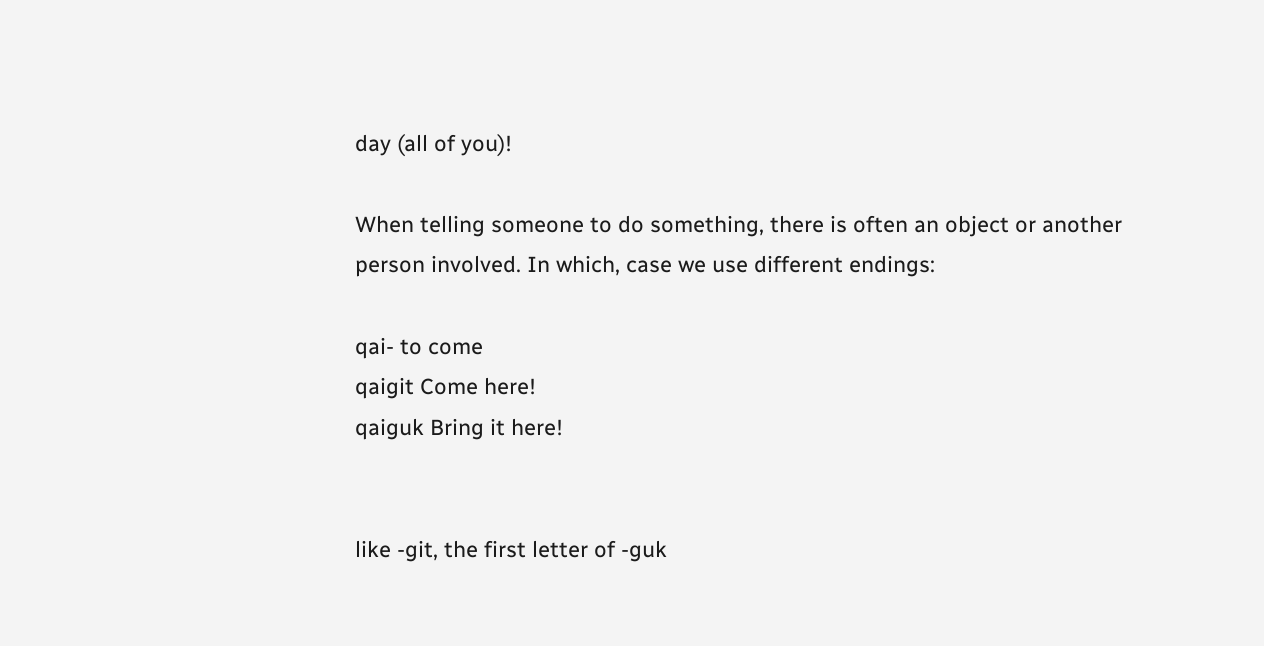day (all of you)!

When telling someone to do something, there is often an object or another person involved. In which, case we use different endings:

qai- to come
qaigit Come here!
qaiguk Bring it here!


like -git, the first letter of -guk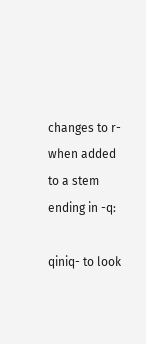changes to r- when added to a stem ending in -q:

qiniq- to look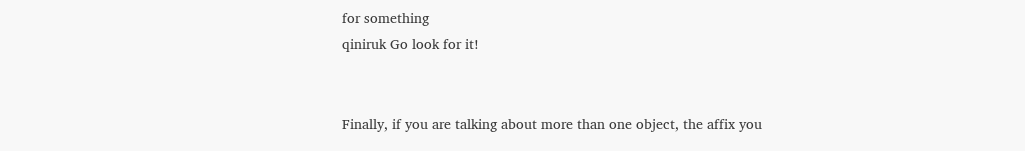for something
qiniruk Go look for it!


Finally, if you are talking about more than one object, the affix you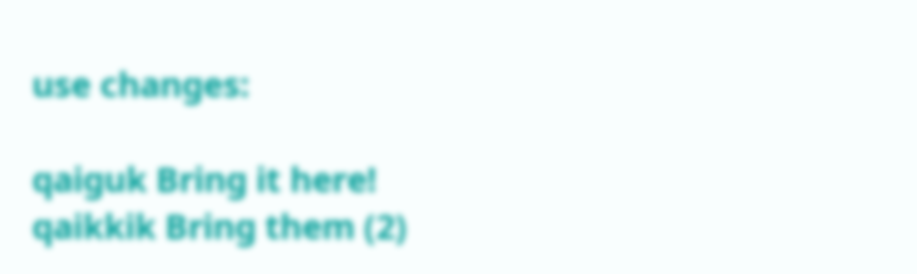use changes:

qaiguk Bring it here!
qaikkik Bring them (2)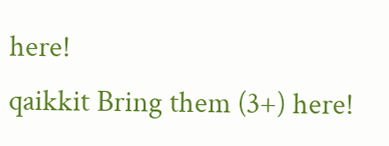here!
qaikkit Bring them (3+) here!